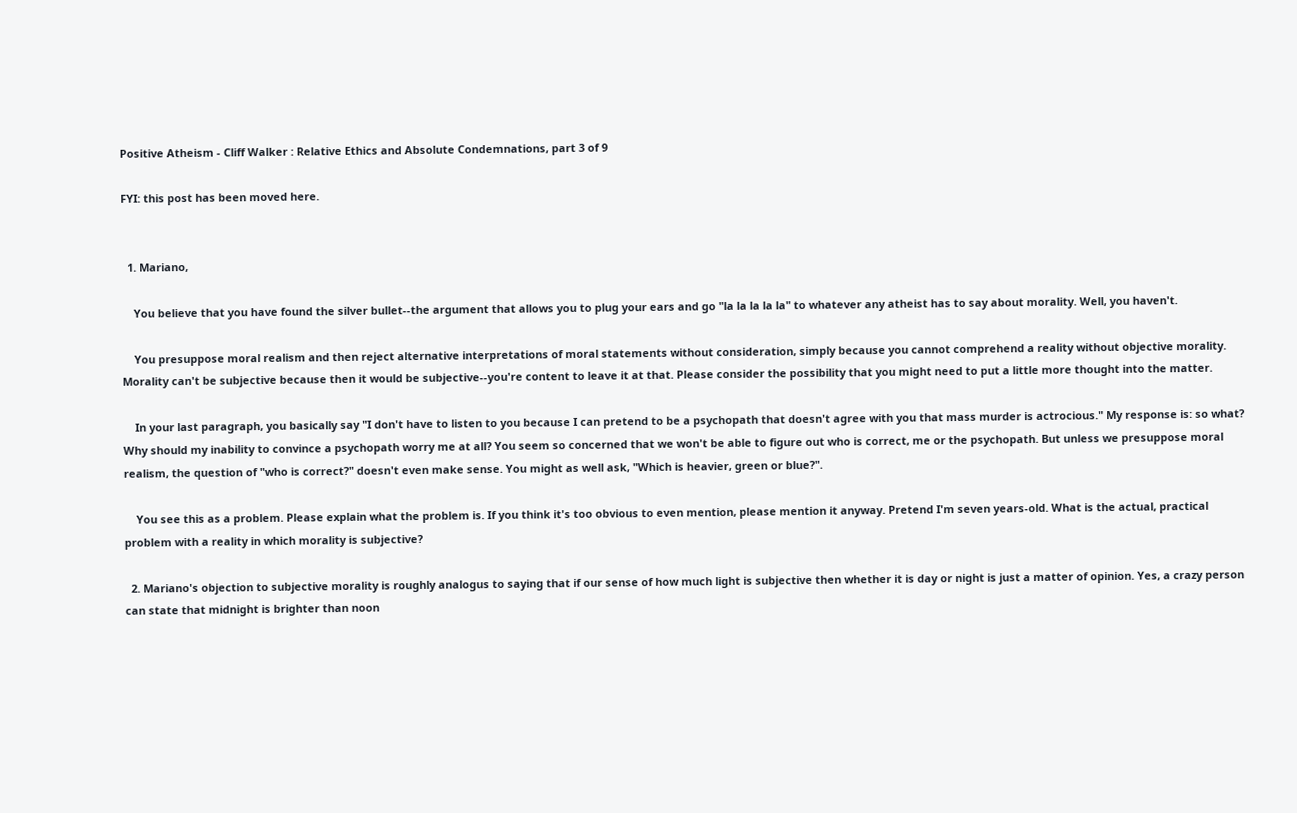Positive Atheism - Cliff Walker : Relative Ethics and Absolute Condemnations, part 3 of 9

FYI: this post has been moved here.


  1. Mariano,

    You believe that you have found the silver bullet--the argument that allows you to plug your ears and go "la la la la la" to whatever any atheist has to say about morality. Well, you haven't.

    You presuppose moral realism and then reject alternative interpretations of moral statements without consideration, simply because you cannot comprehend a reality without objective morality. Morality can't be subjective because then it would be subjective--you're content to leave it at that. Please consider the possibility that you might need to put a little more thought into the matter.

    In your last paragraph, you basically say "I don't have to listen to you because I can pretend to be a psychopath that doesn't agree with you that mass murder is actrocious." My response is: so what? Why should my inability to convince a psychopath worry me at all? You seem so concerned that we won't be able to figure out who is correct, me or the psychopath. But unless we presuppose moral realism, the question of "who is correct?" doesn't even make sense. You might as well ask, "Which is heavier, green or blue?".

    You see this as a problem. Please explain what the problem is. If you think it's too obvious to even mention, please mention it anyway. Pretend I'm seven years-old. What is the actual, practical problem with a reality in which morality is subjective?

  2. Mariano's objection to subjective morality is roughly analogus to saying that if our sense of how much light is subjective then whether it is day or night is just a matter of opinion. Yes, a crazy person can state that midnight is brighter than noon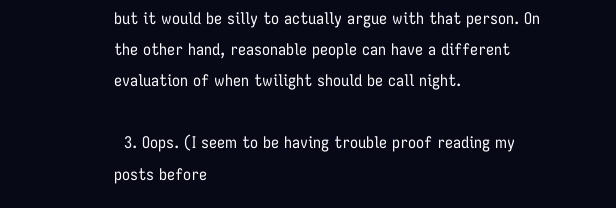but it would be silly to actually argue with that person. On the other hand, reasonable people can have a different evaluation of when twilight should be call night.

  3. Oops. (I seem to be having trouble proof reading my posts before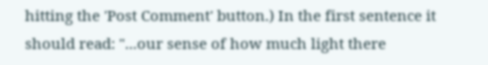hitting the 'Post Comment' button.) In the first sentence it should read: "...our sense of how much light there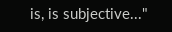is, is subjective..."